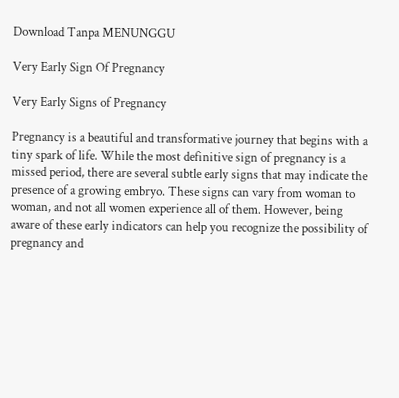Download Tanpa MENUNGGU

Very Early Sign Of Pregnancy

Very Early Signs of Pregnancy

Pregnancy is a beautiful and transformative journey that begins with a tiny spark of life. While the most definitive sign of pregnancy is a missed period, there are several subtle early signs that may indicate the presence of a growing embryo. These signs can vary from woman to woman, and not all women experience all of them. However, being aware of these early indicators can help you recognize the possibility of pregnancy and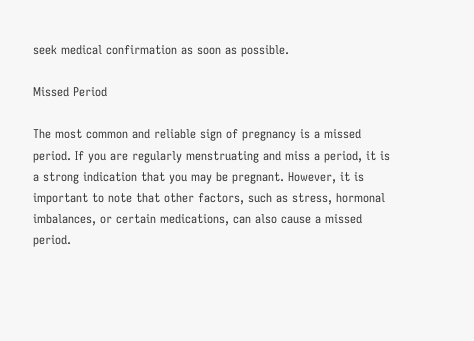seek medical confirmation as soon as possible.

Missed Period

The most common and reliable sign of pregnancy is a missed period. If you are regularly menstruating and miss a period, it is a strong indication that you may be pregnant. However, it is important to note that other factors, such as stress, hormonal imbalances, or certain medications, can also cause a missed period.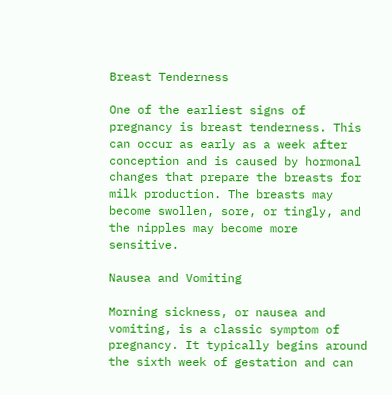Breast Tenderness

One of the earliest signs of pregnancy is breast tenderness. This can occur as early as a week after conception and is caused by hormonal changes that prepare the breasts for milk production. The breasts may become swollen, sore, or tingly, and the nipples may become more sensitive.

Nausea and Vomiting

Morning sickness, or nausea and vomiting, is a classic symptom of pregnancy. It typically begins around the sixth week of gestation and can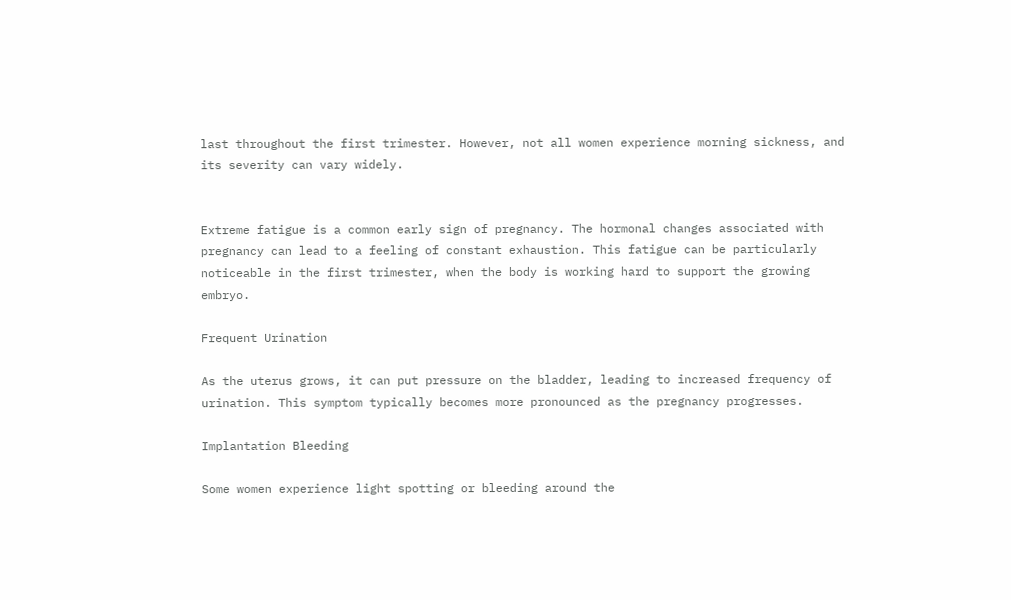last throughout the first trimester. However, not all women experience morning sickness, and its severity can vary widely.


Extreme fatigue is a common early sign of pregnancy. The hormonal changes associated with pregnancy can lead to a feeling of constant exhaustion. This fatigue can be particularly noticeable in the first trimester, when the body is working hard to support the growing embryo.

Frequent Urination

As the uterus grows, it can put pressure on the bladder, leading to increased frequency of urination. This symptom typically becomes more pronounced as the pregnancy progresses.

Implantation Bleeding

Some women experience light spotting or bleeding around the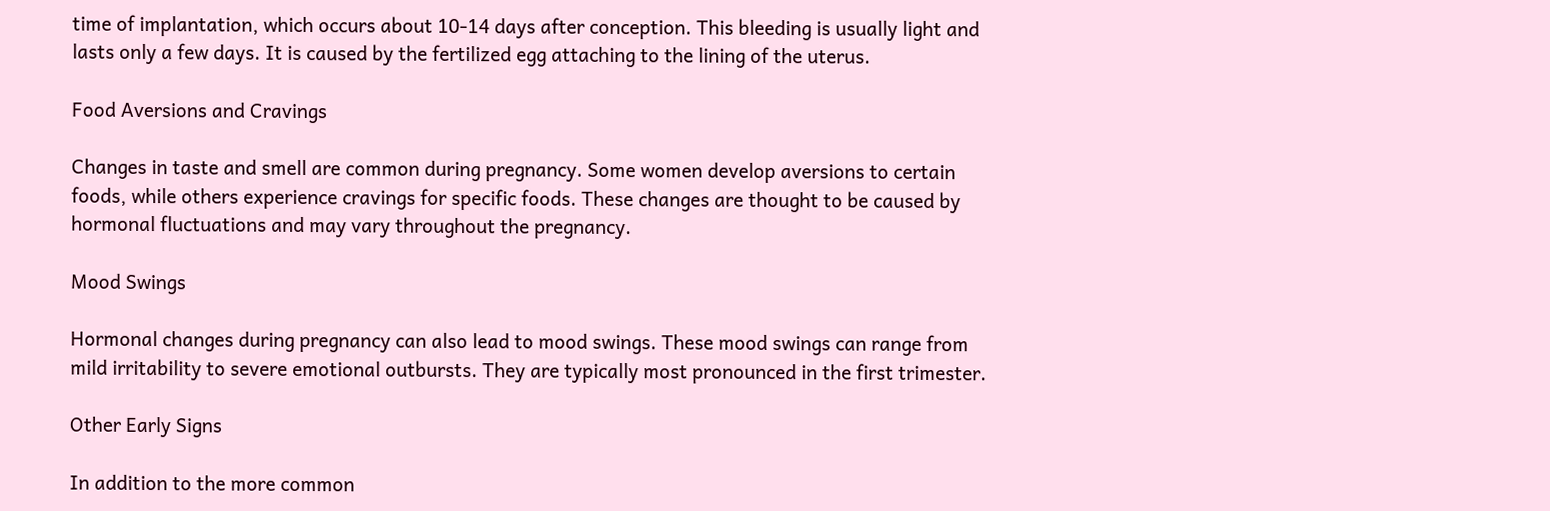time of implantation, which occurs about 10-14 days after conception. This bleeding is usually light and lasts only a few days. It is caused by the fertilized egg attaching to the lining of the uterus.

Food Aversions and Cravings

Changes in taste and smell are common during pregnancy. Some women develop aversions to certain foods, while others experience cravings for specific foods. These changes are thought to be caused by hormonal fluctuations and may vary throughout the pregnancy.

Mood Swings

Hormonal changes during pregnancy can also lead to mood swings. These mood swings can range from mild irritability to severe emotional outbursts. They are typically most pronounced in the first trimester.

Other Early Signs

In addition to the more common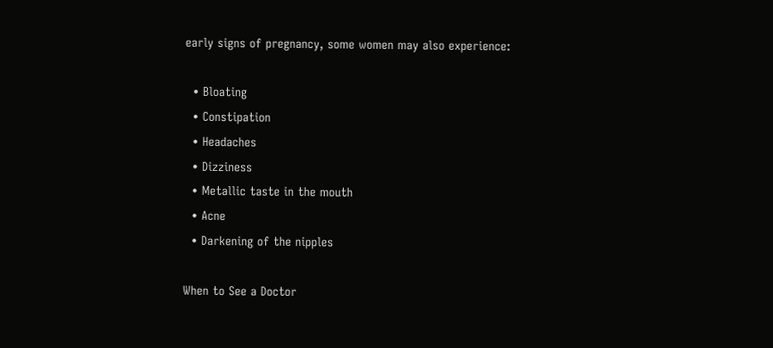early signs of pregnancy, some women may also experience:

  • Bloating
  • Constipation
  • Headaches
  • Dizziness
  • Metallic taste in the mouth
  • Acne
  • Darkening of the nipples

When to See a Doctor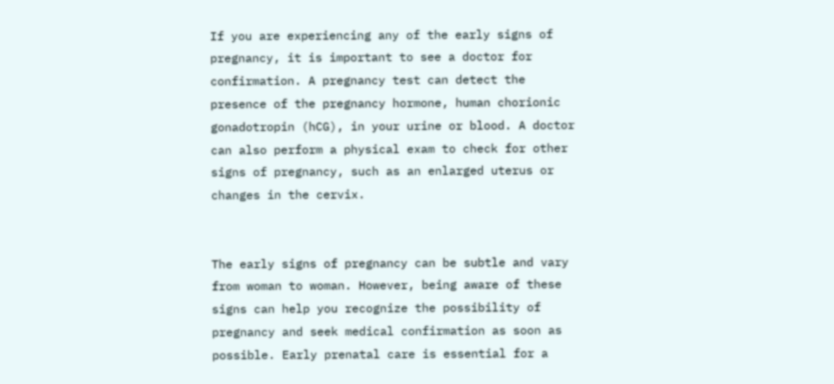If you are experiencing any of the early signs of pregnancy, it is important to see a doctor for confirmation. A pregnancy test can detect the presence of the pregnancy hormone, human chorionic gonadotropin (hCG), in your urine or blood. A doctor can also perform a physical exam to check for other signs of pregnancy, such as an enlarged uterus or changes in the cervix.


The early signs of pregnancy can be subtle and vary from woman to woman. However, being aware of these signs can help you recognize the possibility of pregnancy and seek medical confirmation as soon as possible. Early prenatal care is essential for a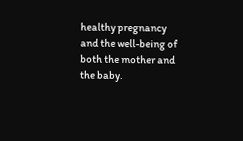healthy pregnancy and the well-being of both the mother and the baby.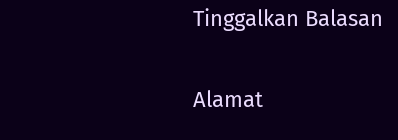Tinggalkan Balasan

Alamat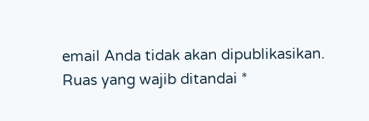email Anda tidak akan dipublikasikan. Ruas yang wajib ditandai *